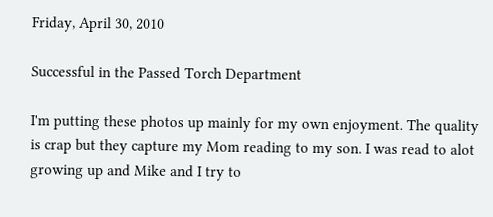Friday, April 30, 2010

Successful in the Passed Torch Department

I'm putting these photos up mainly for my own enjoyment. The quality is crap but they capture my Mom reading to my son. I was read to alot growing up and Mike and I try to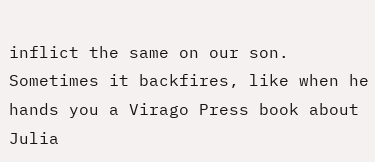inflict the same on our son. Sometimes it backfires, like when he hands you a Virago Press book about Julia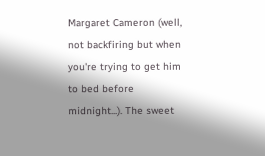Margaret Cameron (well, not backfiring but when you're trying to get him to bed before midnight...). The sweet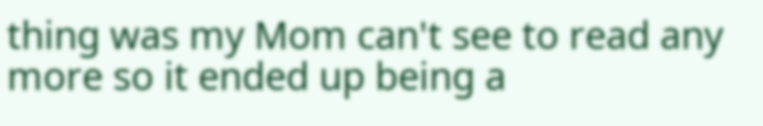thing was my Mom can't see to read any more so it ended up being a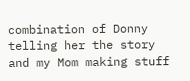combination of Donny telling her the story and my Mom making stuff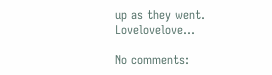up as they went. Lovelovelove...

No comments: